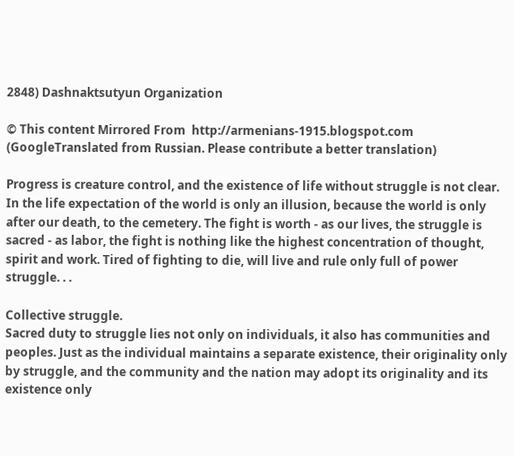2848) Dashnaktsutyun Organization

© This content Mirrored From  http://armenians-1915.blogspot.com (GoogleTranslated from Russian. Please contribute a better translation)

Progress is creature control, and the existence of life without struggle is not clear. In the life expectation of the world is only an illusion, because the world is only after our death, to the cemetery. The fight is worth - as our lives, the struggle is sacred - as labor, the fight is nothing like the highest concentration of thought, spirit and work. Tired of fighting to die, will live and rule only full of power struggle. . .

Collective struggle.
Sacred duty to struggle lies not only on individuals, it also has communities and peoples. Just as the individual maintains a separate existence, their originality only by struggle, and the community and the nation may adopt its originality and its existence only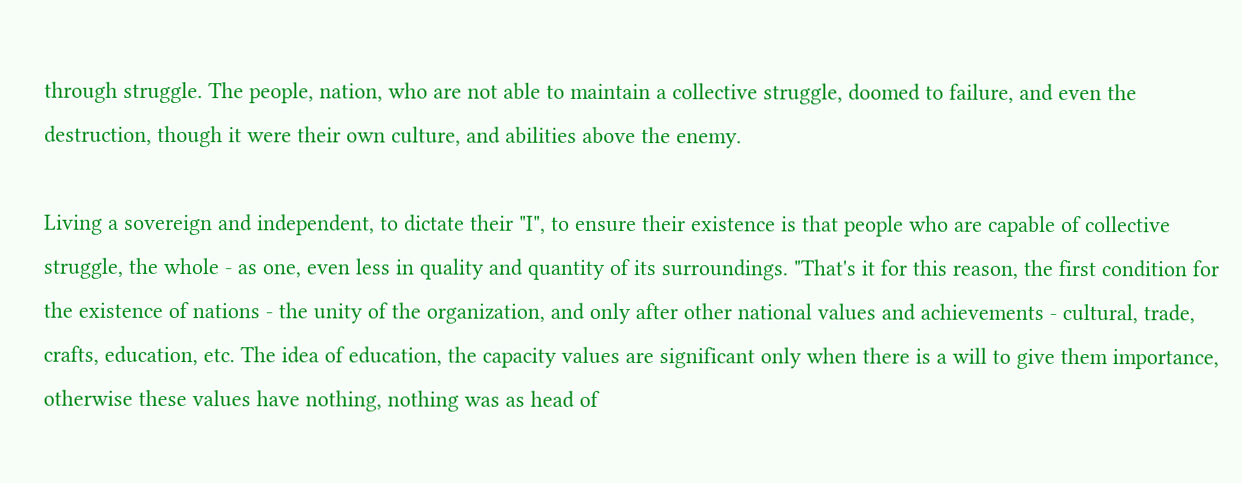through struggle. The people, nation, who are not able to maintain a collective struggle, doomed to failure, and even the destruction, though it were their own culture, and abilities above the enemy.

Living a sovereign and independent, to dictate their "I", to ensure their existence is that people who are capable of collective struggle, the whole - as one, even less in quality and quantity of its surroundings. "That's it for this reason, the first condition for the existence of nations - the unity of the organization, and only after other national values and achievements - cultural, trade, crafts, education, etc. The idea of education, the capacity values are significant only when there is a will to give them importance, otherwise these values have nothing, nothing was as head of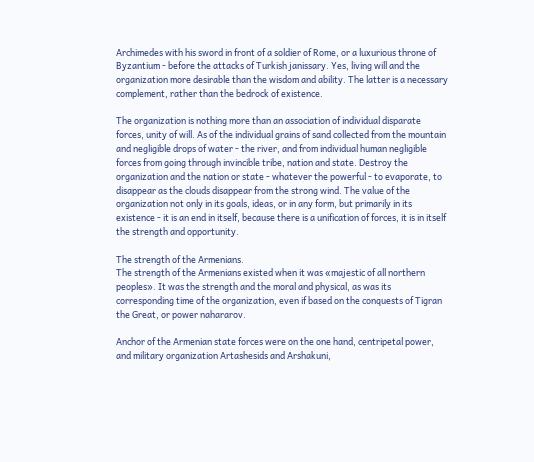Archimedes with his sword in front of a soldier of Rome, or a luxurious throne of Byzantium - before the attacks of Turkish janissary. Yes, living will and the organization more desirable than the wisdom and ability. The latter is a necessary complement, rather than the bedrock of existence.

The organization is nothing more than an association of individual disparate forces, unity of will. As of the individual grains of sand collected from the mountain and negligible drops of water - the river, and from individual human negligible forces from going through invincible tribe, nation and state. Destroy the organization and the nation or state - whatever the powerful - to evaporate, to disappear as the clouds disappear from the strong wind. The value of the organization not only in its goals, ideas, or in any form, but primarily in its existence - it is an end in itself, because there is a unification of forces, it is in itself the strength and opportunity.

The strength of the Armenians.
The strength of the Armenians existed when it was «majestic of all northern peoples». It was the strength and the moral and physical, as was its corresponding time of the organization, even if based on the conquests of Tigran the Great, or power nahararov.

Anchor of the Armenian state forces were on the one hand, centripetal power, and military organization Artashesids and Arshakuni,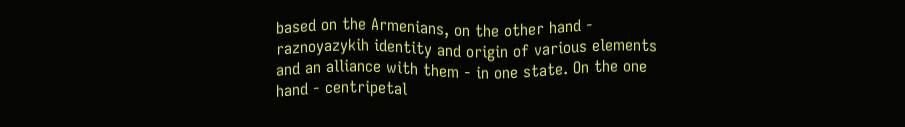based on the Armenians, on the other hand - raznoyazykih identity and origin of various elements and an alliance with them - in one state. On the one hand - centripetal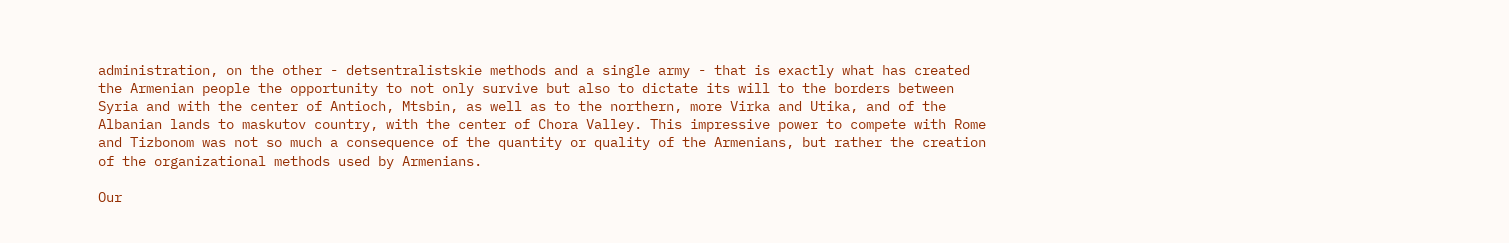administration, on the other - detsentralistskie methods and a single army - that is exactly what has created the Armenian people the opportunity to not only survive but also to dictate its will to the borders between Syria and with the center of Antioch, Mtsbin, as well as to the northern, more Virka and Utika, and of the Albanian lands to maskutov country, with the center of Chora Valley. This impressive power to compete with Rome and Tizbonom was not so much a consequence of the quantity or quality of the Armenians, but rather the creation of the organizational methods used by Armenians.

Our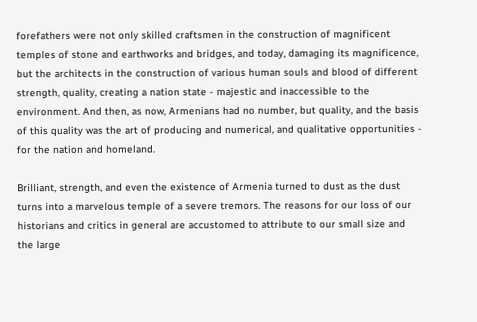forefathers were not only skilled craftsmen in the construction of magnificent temples of stone and earthworks and bridges, and today, damaging its magnificence, but the architects in the construction of various human souls and blood of different strength, quality, creating a nation state - majestic and inaccessible to the environment. And then, as now, Armenians had no number, but quality, and the basis of this quality was the art of producing and numerical, and qualitative opportunities - for the nation and homeland.

Brilliant, strength, and even the existence of Armenia turned to dust as the dust turns into a marvelous temple of a severe tremors. The reasons for our loss of our historians and critics in general are accustomed to attribute to our small size and the large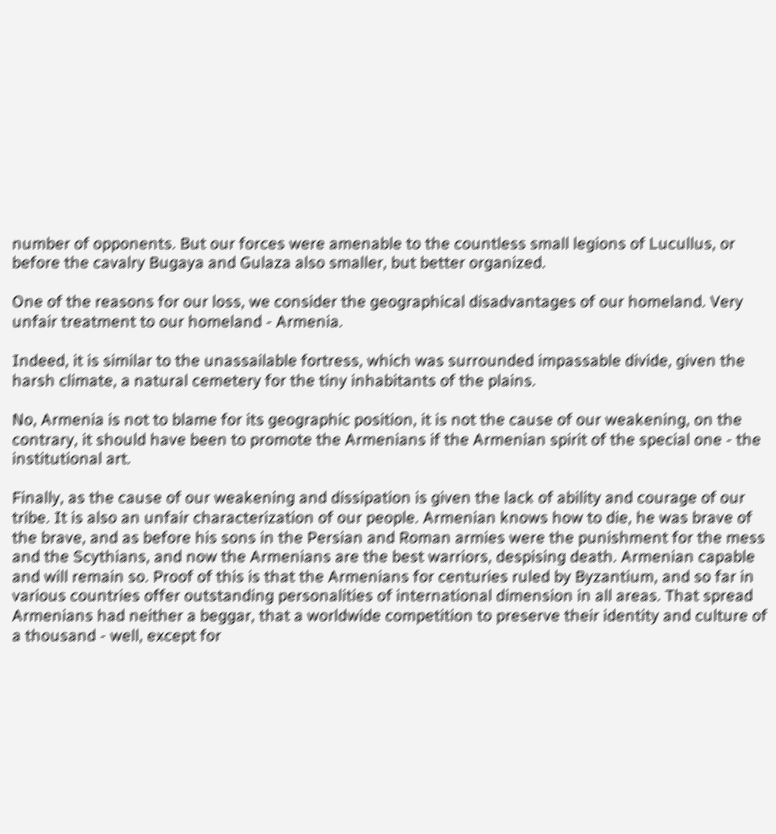number of opponents. But our forces were amenable to the countless small legions of Lucullus, or before the cavalry Bugaya and Gulaza also smaller, but better organized.

One of the reasons for our loss, we consider the geographical disadvantages of our homeland. Very unfair treatment to our homeland - Armenia.

Indeed, it is similar to the unassailable fortress, which was surrounded impassable divide, given the harsh climate, a natural cemetery for the tiny inhabitants of the plains.

No, Armenia is not to blame for its geographic position, it is not the cause of our weakening, on the contrary, it should have been to promote the Armenians if the Armenian spirit of the special one - the institutional art.

Finally, as the cause of our weakening and dissipation is given the lack of ability and courage of our tribe. It is also an unfair characterization of our people. Armenian knows how to die, he was brave of the brave, and as before his sons in the Persian and Roman armies were the punishment for the mess and the Scythians, and now the Armenians are the best warriors, despising death. Armenian capable and will remain so. Proof of this is that the Armenians for centuries ruled by Byzantium, and so far in various countries offer outstanding personalities of international dimension in all areas. That spread Armenians had neither a beggar, that a worldwide competition to preserve their identity and culture of a thousand - well, except for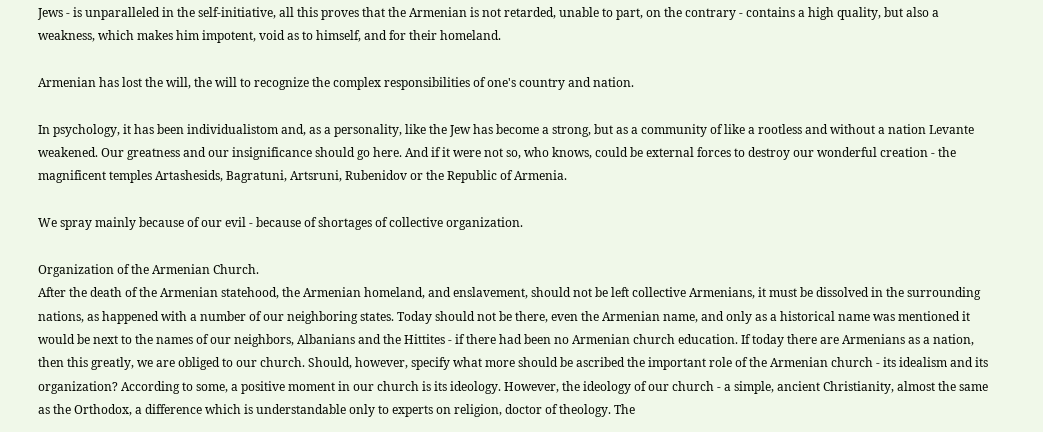Jews - is unparalleled in the self-initiative, all this proves that the Armenian is not retarded, unable to part, on the contrary - contains a high quality, but also a weakness, which makes him impotent, void as to himself, and for their homeland.

Armenian has lost the will, the will to recognize the complex responsibilities of one's country and nation.

In psychology, it has been individualistom and, as a personality, like the Jew has become a strong, but as a community of like a rootless and without a nation Levante weakened. Our greatness and our insignificance should go here. And if it were not so, who knows, could be external forces to destroy our wonderful creation - the magnificent temples Artashesids, Bagratuni, Artsruni, Rubenidov or the Republic of Armenia.

We spray mainly because of our evil - because of shortages of collective organization.

Organization of the Armenian Church.
After the death of the Armenian statehood, the Armenian homeland, and enslavement, should not be left collective Armenians, it must be dissolved in the surrounding nations, as happened with a number of our neighboring states. Today should not be there, even the Armenian name, and only as a historical name was mentioned it would be next to the names of our neighbors, Albanians and the Hittites - if there had been no Armenian church education. If today there are Armenians as a nation, then this greatly, we are obliged to our church. Should, however, specify what more should be ascribed the important role of the Armenian church - its idealism and its organization? According to some, a positive moment in our church is its ideology. However, the ideology of our church - a simple, ancient Christianity, almost the same as the Orthodox, a difference which is understandable only to experts on religion, doctor of theology. The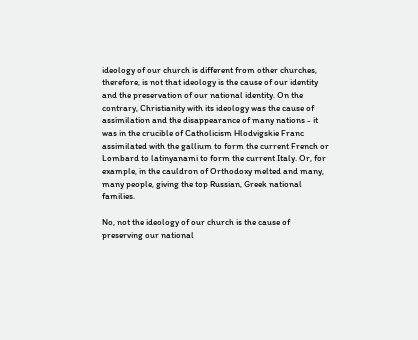ideology of our church is different from other churches, therefore, is not that ideology is the cause of our identity and the preservation of our national identity. On the contrary, Christianity with its ideology was the cause of assimilation and the disappearance of many nations - it was in the crucible of Catholicism Hlodvigskie Franc assimilated with the gallium to form the current French or Lombard to latinyanami to form the current Italy. Or, for example, in the cauldron of Orthodoxy melted and many, many people, giving the top Russian, Greek national families.

No, not the ideology of our church is the cause of preserving our national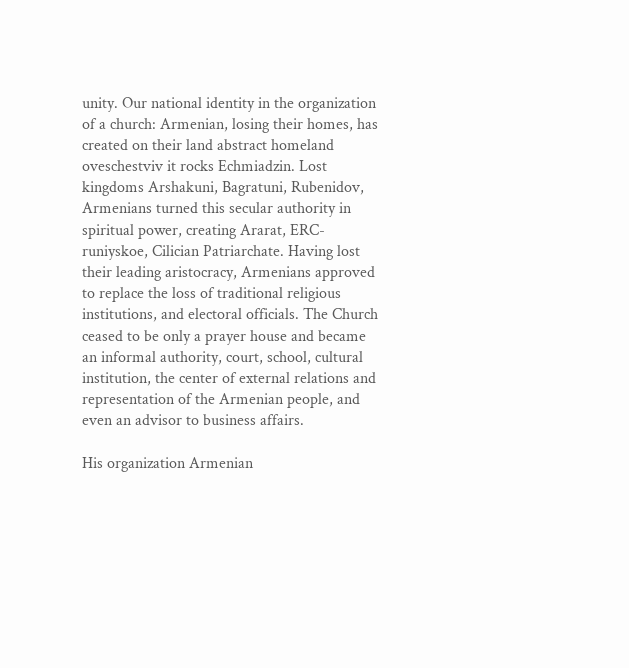unity. Our national identity in the organization of a church: Armenian, losing their homes, has created on their land abstract homeland oveschestviv it rocks Echmiadzin. Lost kingdoms Arshakuni, Bagratuni, Rubenidov, Armenians turned this secular authority in spiritual power, creating Ararat, ERC-runiyskoe, Cilician Patriarchate. Having lost their leading aristocracy, Armenians approved to replace the loss of traditional religious institutions, and electoral officials. The Church ceased to be only a prayer house and became an informal authority, court, school, cultural institution, the center of external relations and representation of the Armenian people, and even an advisor to business affairs.

His organization Armenian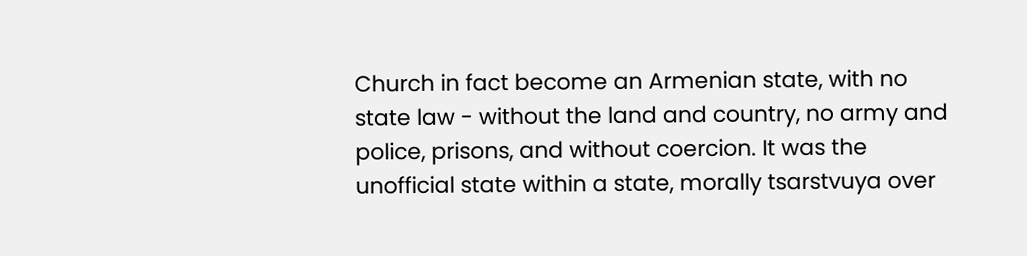Church in fact become an Armenian state, with no state law - without the land and country, no army and police, prisons, and without coercion. It was the unofficial state within a state, morally tsarstvuya over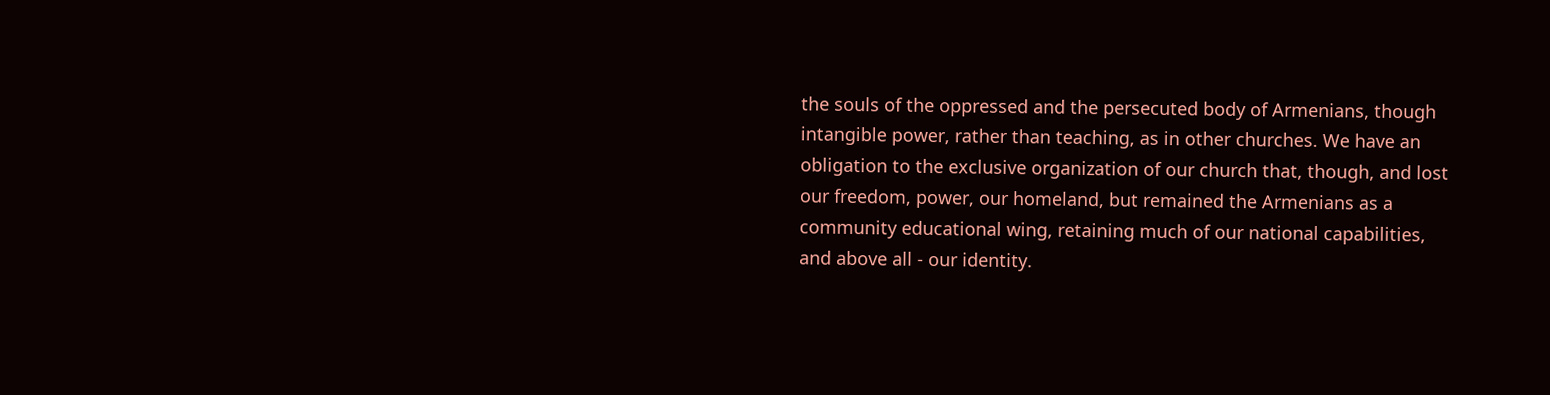the souls of the oppressed and the persecuted body of Armenians, though intangible power, rather than teaching, as in other churches. We have an obligation to the exclusive organization of our church that, though, and lost our freedom, power, our homeland, but remained the Armenians as a community educational wing, retaining much of our national capabilities, and above all - our identity.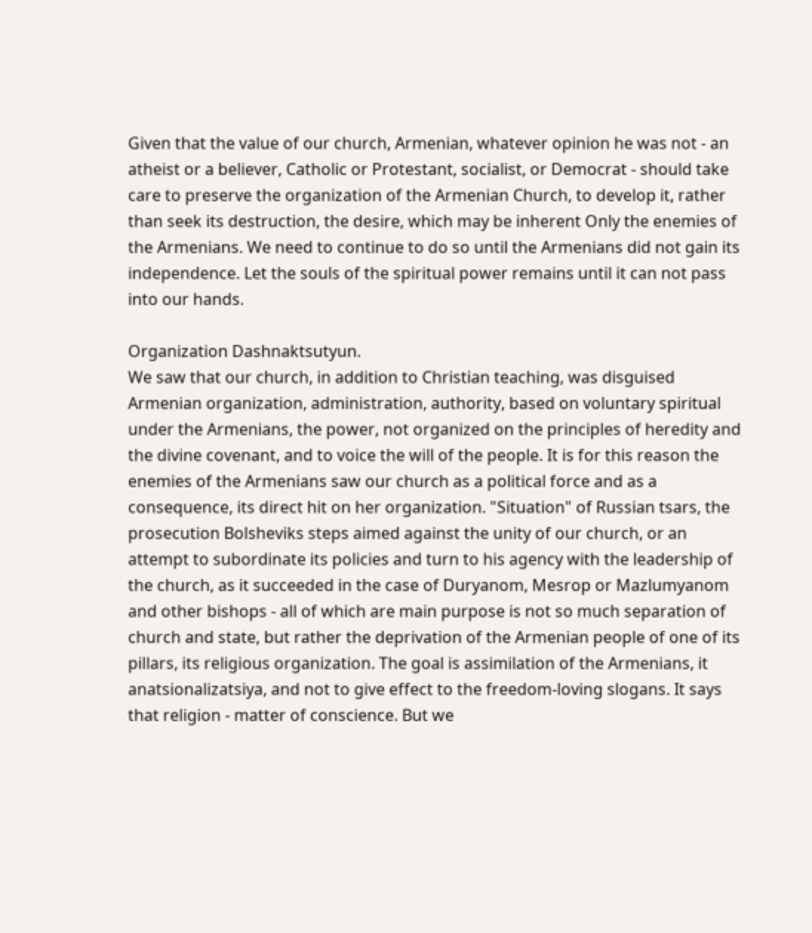Given that the value of our church, Armenian, whatever opinion he was not - an atheist or a believer, Catholic or Protestant, socialist, or Democrat - should take care to preserve the organization of the Armenian Church, to develop it, rather than seek its destruction, the desire, which may be inherent Only the enemies of the Armenians. We need to continue to do so until the Armenians did not gain its independence. Let the souls of the spiritual power remains until it can not pass into our hands.

Organization Dashnaktsutyun.
We saw that our church, in addition to Christian teaching, was disguised Armenian organization, administration, authority, based on voluntary spiritual under the Armenians, the power, not organized on the principles of heredity and the divine covenant, and to voice the will of the people. It is for this reason the enemies of the Armenians saw our church as a political force and as a consequence, its direct hit on her organization. "Situation" of Russian tsars, the prosecution Bolsheviks steps aimed against the unity of our church, or an attempt to subordinate its policies and turn to his agency with the leadership of the church, as it succeeded in the case of Duryanom, Mesrop or Mazlumyanom and other bishops - all of which are main purpose is not so much separation of church and state, but rather the deprivation of the Armenian people of one of its pillars, its religious organization. The goal is assimilation of the Armenians, it anatsionalizatsiya, and not to give effect to the freedom-loving slogans. It says that religion - matter of conscience. But we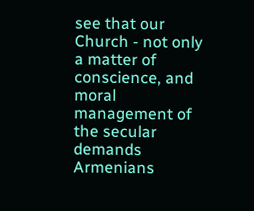see that our Church - not only a matter of conscience, and moral management of the secular demands Armenians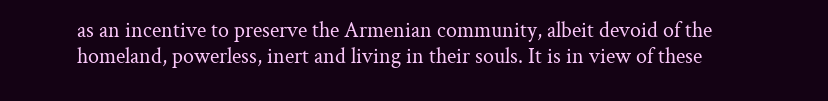as an incentive to preserve the Armenian community, albeit devoid of the homeland, powerless, inert and living in their souls. It is in view of these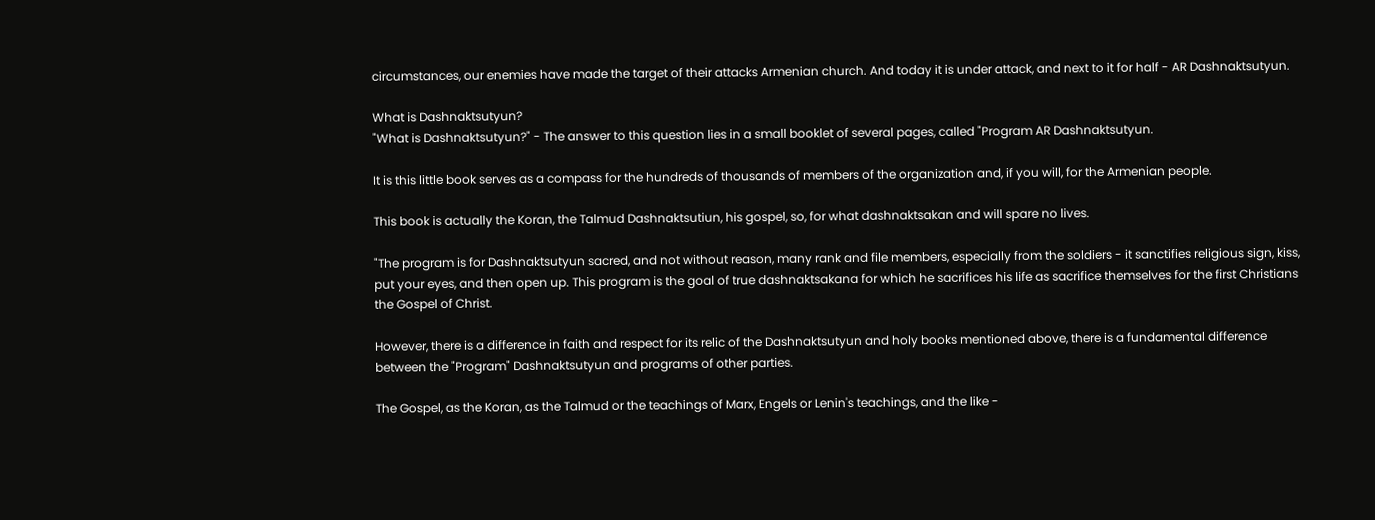circumstances, our enemies have made the target of their attacks Armenian church. And today it is under attack, and next to it for half - AR Dashnaktsutyun.

What is Dashnaktsutyun?
"What is Dashnaktsutyun?" - The answer to this question lies in a small booklet of several pages, called "Program AR Dashnaktsutyun.

It is this little book serves as a compass for the hundreds of thousands of members of the organization and, if you will, for the Armenian people.

This book is actually the Koran, the Talmud Dashnaktsutiun, his gospel, so, for what dashnaktsakan and will spare no lives.

"The program is for Dashnaktsutyun sacred, and not without reason, many rank and file members, especially from the soldiers - it sanctifies religious sign, kiss, put your eyes, and then open up. This program is the goal of true dashnaktsakana for which he sacrifices his life as sacrifice themselves for the first Christians the Gospel of Christ.

However, there is a difference in faith and respect for its relic of the Dashnaktsutyun and holy books mentioned above, there is a fundamental difference between the "Program" Dashnaktsutyun and programs of other parties.

The Gospel, as the Koran, as the Talmud or the teachings of Marx, Engels or Lenin's teachings, and the like -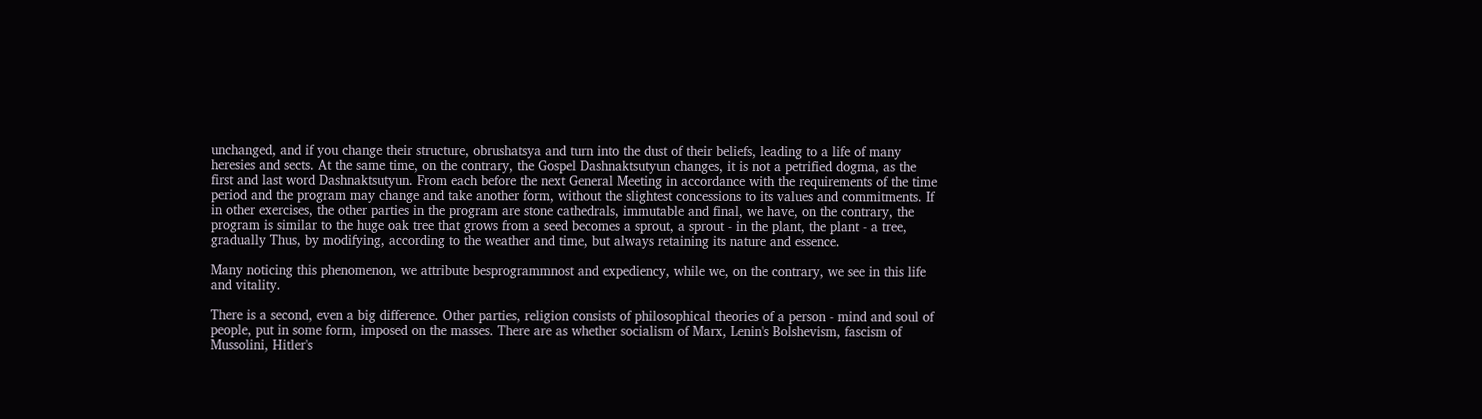unchanged, and if you change their structure, obrushatsya and turn into the dust of their beliefs, leading to a life of many heresies and sects. At the same time, on the contrary, the Gospel Dashnaktsutyun changes, it is not a petrified dogma, as the first and last word Dashnaktsutyun. From each before the next General Meeting in accordance with the requirements of the time period and the program may change and take another form, without the slightest concessions to its values and commitments. If in other exercises, the other parties in the program are stone cathedrals, immutable and final, we have, on the contrary, the program is similar to the huge oak tree that grows from a seed becomes a sprout, a sprout - in the plant, the plant - a tree, gradually Thus, by modifying, according to the weather and time, but always retaining its nature and essence.

Many noticing this phenomenon, we attribute besprogrammnost and expediency, while we, on the contrary, we see in this life and vitality.

There is a second, even a big difference. Other parties, religion consists of philosophical theories of a person - mind and soul of people, put in some form, imposed on the masses. There are as whether socialism of Marx, Lenin's Bolshevism, fascism of Mussolini, Hitler's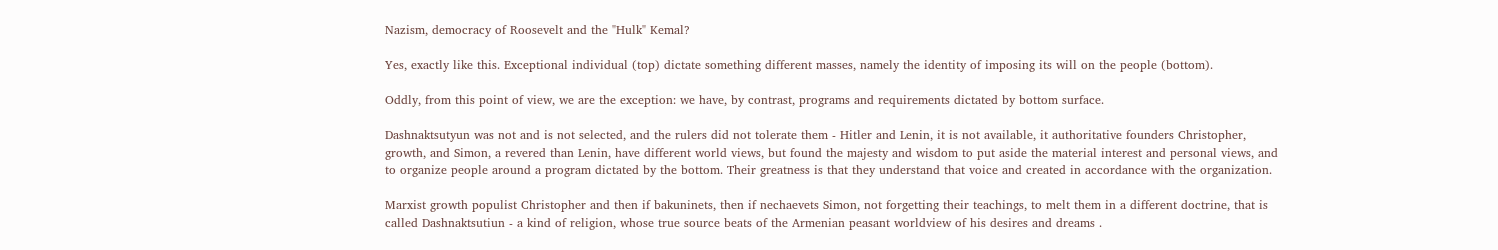Nazism, democracy of Roosevelt and the "Hulk" Kemal?

Yes, exactly like this. Exceptional individual (top) dictate something different masses, namely the identity of imposing its will on the people (bottom).

Oddly, from this point of view, we are the exception: we have, by contrast, programs and requirements dictated by bottom surface.

Dashnaktsutyun was not and is not selected, and the rulers did not tolerate them - Hitler and Lenin, it is not available, it authoritative founders Christopher, growth, and Simon, a revered than Lenin, have different world views, but found the majesty and wisdom to put aside the material interest and personal views, and to organize people around a program dictated by the bottom. Their greatness is that they understand that voice and created in accordance with the organization.

Marxist growth populist Christopher and then if bakuninets, then if nechaevets Simon, not forgetting their teachings, to melt them in a different doctrine, that is called Dashnaktsutiun - a kind of religion, whose true source beats of the Armenian peasant worldview of his desires and dreams .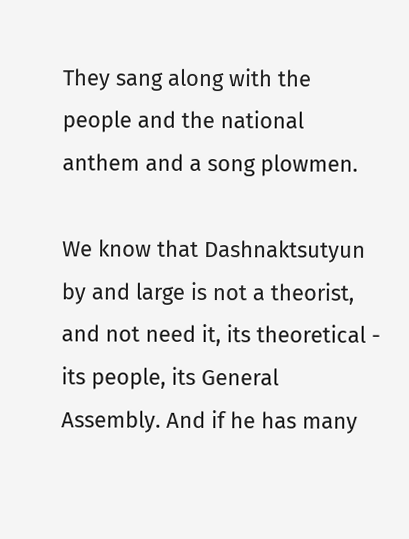They sang along with the people and the national anthem and a song plowmen.

We know that Dashnaktsutyun by and large is not a theorist, and not need it, its theoretical - its people, its General Assembly. And if he has many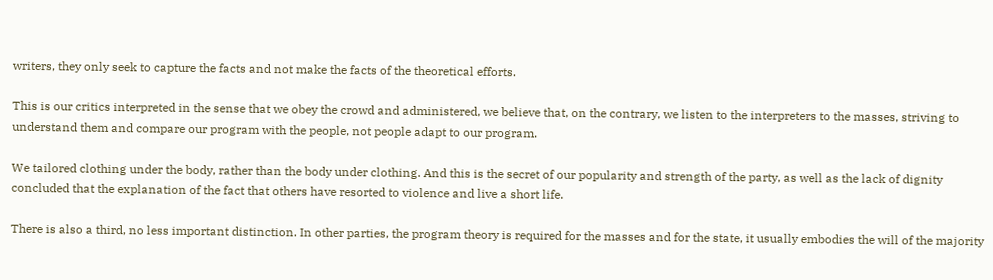writers, they only seek to capture the facts and not make the facts of the theoretical efforts.

This is our critics interpreted in the sense that we obey the crowd and administered, we believe that, on the contrary, we listen to the interpreters to the masses, striving to understand them and compare our program with the people, not people adapt to our program.

We tailored clothing under the body, rather than the body under clothing. And this is the secret of our popularity and strength of the party, as well as the lack of dignity concluded that the explanation of the fact that others have resorted to violence and live a short life.

There is also a third, no less important distinction. In other parties, the program theory is required for the masses and for the state, it usually embodies the will of the majority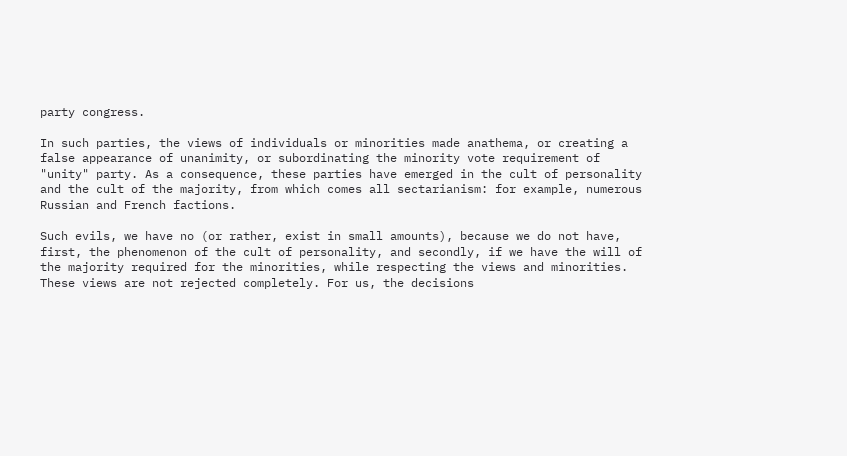party congress.

In such parties, the views of individuals or minorities made anathema, or creating a false appearance of unanimity, or subordinating the minority vote requirement of "unity" party. As a consequence, these parties have emerged in the cult of personality and the cult of the majority, from which comes all sectarianism: for example, numerous Russian and French factions.

Such evils, we have no (or rather, exist in small amounts), because we do not have, first, the phenomenon of the cult of personality, and secondly, if we have the will of the majority required for the minorities, while respecting the views and minorities. These views are not rejected completely. For us, the decisions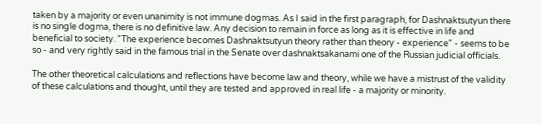taken by a majority or even unanimity is not immune dogmas. As I said in the first paragraph, for Dashnaktsutyun there is no single dogma, there is no definitive law. Any decision to remain in force as long as it is effective in life and beneficial to society. "The experience becomes Dashnaktsutyun theory rather than theory - experience" - seems to be so - and very rightly said in the famous trial in the Senate over dashnaktsakanami one of the Russian judicial officials.

The other theoretical calculations and reflections have become law and theory, while we have a mistrust of the validity of these calculations and thought, until they are tested and approved in real life - a majority or minority.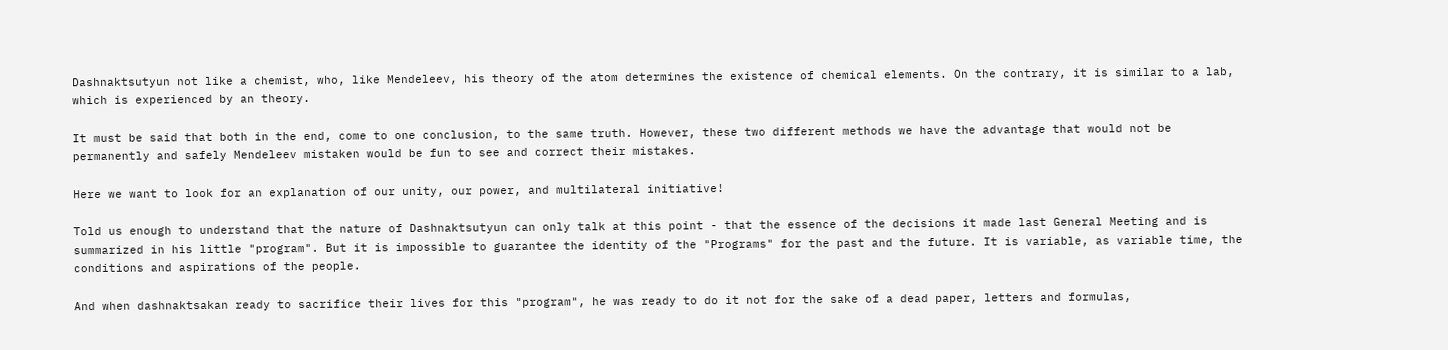Dashnaktsutyun not like a chemist, who, like Mendeleev, his theory of the atom determines the existence of chemical elements. On the contrary, it is similar to a lab, which is experienced by an theory.

It must be said that both in the end, come to one conclusion, to the same truth. However, these two different methods we have the advantage that would not be permanently and safely Mendeleev mistaken would be fun to see and correct their mistakes.

Here we want to look for an explanation of our unity, our power, and multilateral initiative!

Told us enough to understand that the nature of Dashnaktsutyun can only talk at this point - that the essence of the decisions it made last General Meeting and is summarized in his little "program". But it is impossible to guarantee the identity of the "Programs" for the past and the future. It is variable, as variable time, the conditions and aspirations of the people.

And when dashnaktsakan ready to sacrifice their lives for this "program", he was ready to do it not for the sake of a dead paper, letters and formulas,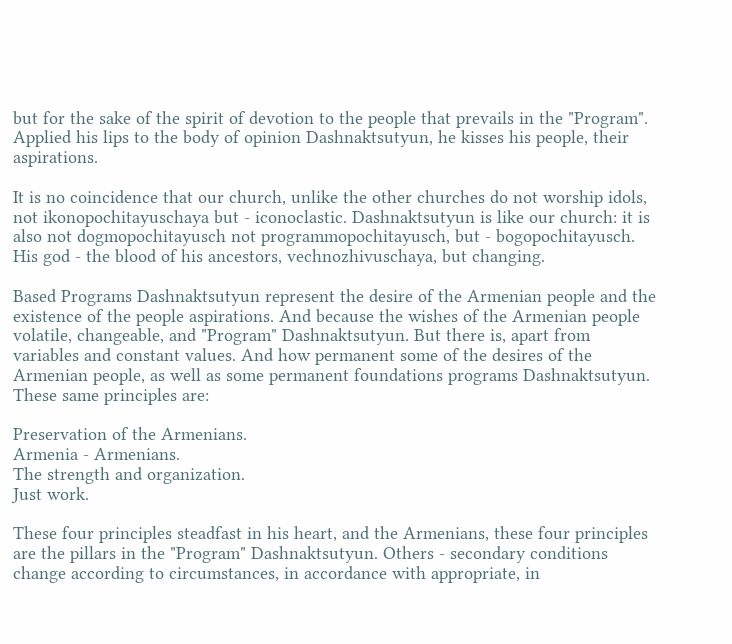but for the sake of the spirit of devotion to the people that prevails in the "Program". Applied his lips to the body of opinion Dashnaktsutyun, he kisses his people, their aspirations.

It is no coincidence that our church, unlike the other churches do not worship idols, not ikonopochitayuschaya but - iconoclastic. Dashnaktsutyun is like our church: it is also not dogmopochitayusch not programmopochitayusch, but - bogopochitayusch. His god - the blood of his ancestors, vechnozhivuschaya, but changing.

Based Programs Dashnaktsutyun represent the desire of the Armenian people and the existence of the people aspirations. And because the wishes of the Armenian people volatile, changeable, and "Program" Dashnaktsutyun. But there is, apart from variables and constant values. And how permanent some of the desires of the Armenian people, as well as some permanent foundations programs Dashnaktsutyun. These same principles are:

Preservation of the Armenians.
Armenia - Armenians.
The strength and organization.
Just work.

These four principles steadfast in his heart, and the Armenians, these four principles are the pillars in the "Program" Dashnaktsutyun. Others - secondary conditions change according to circumstances, in accordance with appropriate, in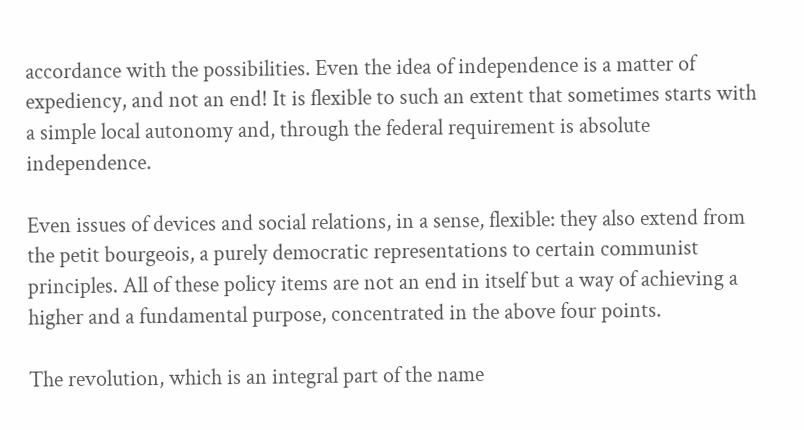accordance with the possibilities. Even the idea of independence is a matter of expediency, and not an end! It is flexible to such an extent that sometimes starts with a simple local autonomy and, through the federal requirement is absolute independence.

Even issues of devices and social relations, in a sense, flexible: they also extend from the petit bourgeois, a purely democratic representations to certain communist principles. All of these policy items are not an end in itself but a way of achieving a higher and a fundamental purpose, concentrated in the above four points.

The revolution, which is an integral part of the name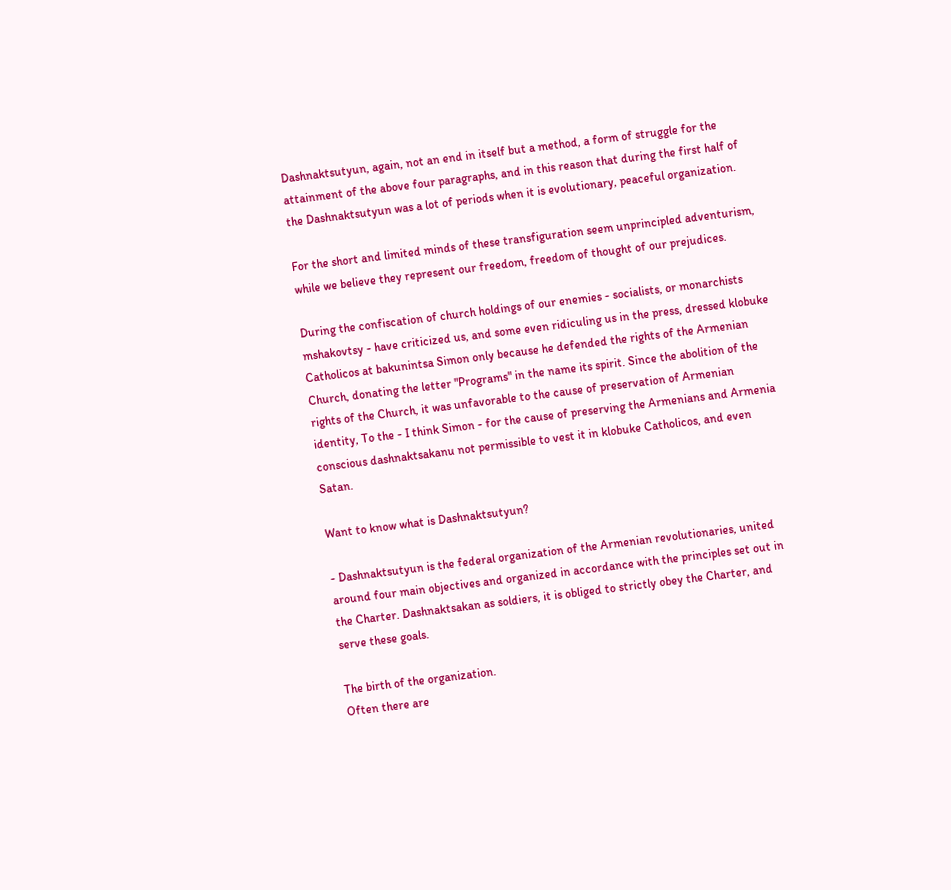Dashnaktsutyun, again, not an end in itself but a method, a form of struggle for the attainment of the above four paragraphs, and in this reason that during the first half of the Dashnaktsutyun was a lot of periods when it is evolutionary, peaceful organization.

For the short and limited minds of these transfiguration seem unprincipled adventurism, while we believe they represent our freedom, freedom of thought of our prejudices.

During the confiscation of church holdings of our enemies - socialists, or monarchists mshakovtsy - have criticized us, and some even ridiculing us in the press, dressed klobuke Catholicos at bakunintsa Simon only because he defended the rights of the Armenian Church, donating the letter "Programs" in the name its spirit. Since the abolition of the rights of the Church, it was unfavorable to the cause of preservation of Armenian identity, To the - I think Simon - for the cause of preserving the Armenians and Armenia conscious dashnaktsakanu not permissible to vest it in klobuke Catholicos, and even Satan.

Want to know what is Dashnaktsutyun?

- Dashnaktsutyun is the federal organization of the Armenian revolutionaries, united around four main objectives and organized in accordance with the principles set out in the Charter. Dashnaktsakan as soldiers, it is obliged to strictly obey the Charter, and serve these goals.

The birth of the organization.
Often there are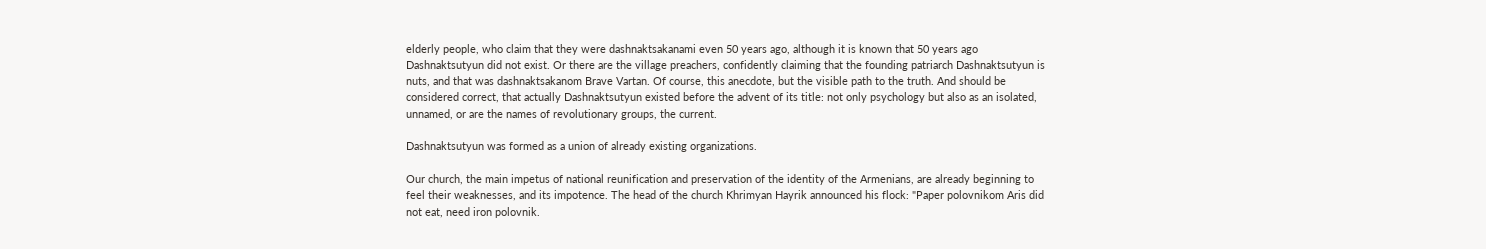elderly people, who claim that they were dashnaktsakanami even 50 years ago, although it is known that 50 years ago Dashnaktsutyun did not exist. Or there are the village preachers, confidently claiming that the founding patriarch Dashnaktsutyun is nuts, and that was dashnaktsakanom Brave Vartan. Of course, this anecdote, but the visible path to the truth. And should be considered correct, that actually Dashnaktsutyun existed before the advent of its title: not only psychology but also as an isolated, unnamed, or are the names of revolutionary groups, the current.

Dashnaktsutyun was formed as a union of already existing organizations.

Our church, the main impetus of national reunification and preservation of the identity of the Armenians, are already beginning to feel their weaknesses, and its impotence. The head of the church Khrimyan Hayrik announced his flock: "Paper polovnikom Aris did not eat, need iron polovnik.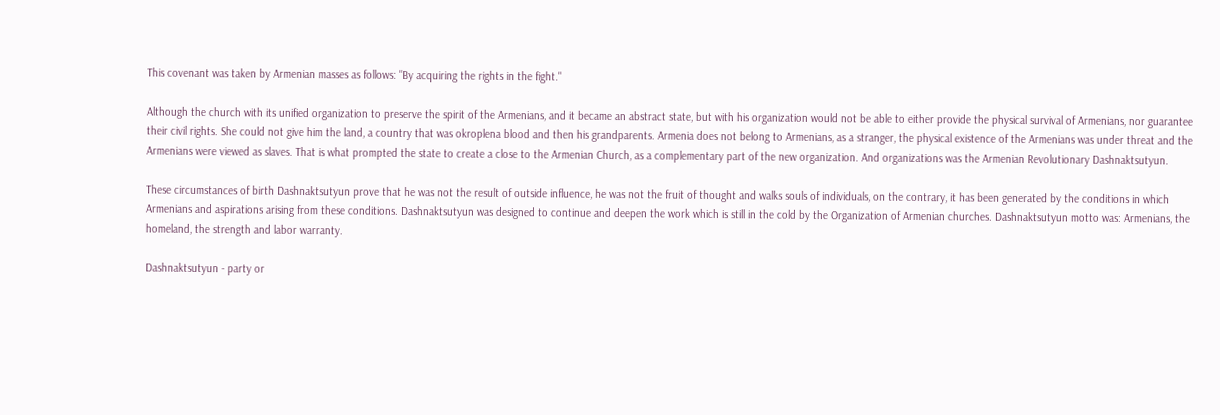This covenant was taken by Armenian masses as follows: "By acquiring the rights in the fight."

Although the church with its unified organization to preserve the spirit of the Armenians, and it became an abstract state, but with his organization would not be able to either provide the physical survival of Armenians, nor guarantee their civil rights. She could not give him the land, a country that was okroplena blood and then his grandparents. Armenia does not belong to Armenians, as a stranger, the physical existence of the Armenians was under threat and the Armenians were viewed as slaves. That is what prompted the state to create a close to the Armenian Church, as a complementary part of the new organization. And organizations was the Armenian Revolutionary Dashnaktsutyun.

These circumstances of birth Dashnaktsutyun prove that he was not the result of outside influence, he was not the fruit of thought and walks souls of individuals, on the contrary, it has been generated by the conditions in which Armenians and aspirations arising from these conditions. Dashnaktsutyun was designed to continue and deepen the work which is still in the cold by the Organization of Armenian churches. Dashnaktsutyun motto was: Armenians, the homeland, the strength and labor warranty.

Dashnaktsutyun - party or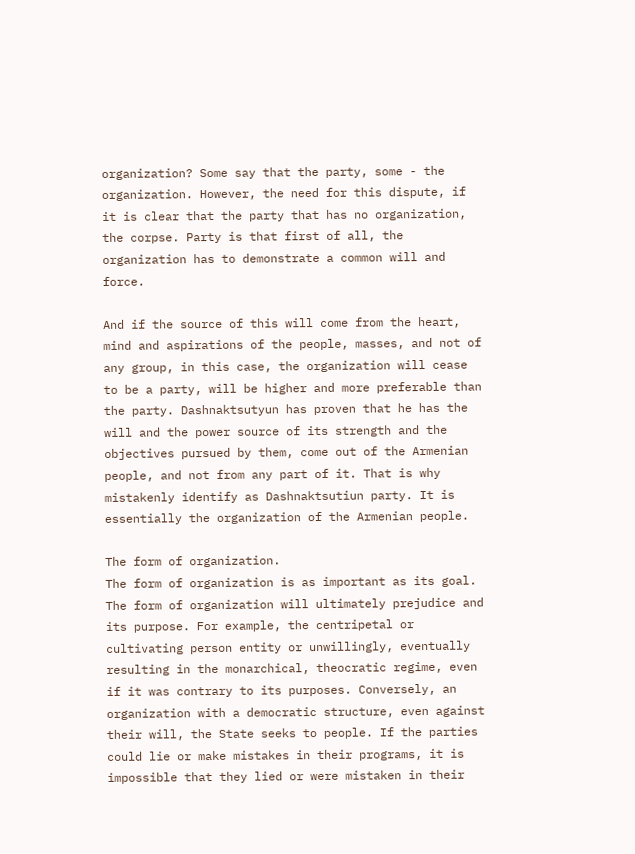organization? Some say that the party, some - the organization. However, the need for this dispute, if it is clear that the party that has no organization, the corpse. Party is that first of all, the organization has to demonstrate a common will and force.

And if the source of this will come from the heart, mind and aspirations of the people, masses, and not of any group, in this case, the organization will cease to be a party, will be higher and more preferable than the party. Dashnaktsutyun has proven that he has the will and the power source of its strength and the objectives pursued by them, come out of the Armenian people, and not from any part of it. That is why mistakenly identify as Dashnaktsutiun party. It is essentially the organization of the Armenian people.

The form of organization.
The form of organization is as important as its goal. The form of organization will ultimately prejudice and its purpose. For example, the centripetal or cultivating person entity or unwillingly, eventually resulting in the monarchical, theocratic regime, even if it was contrary to its purposes. Conversely, an organization with a democratic structure, even against their will, the State seeks to people. If the parties could lie or make mistakes in their programs, it is impossible that they lied or were mistaken in their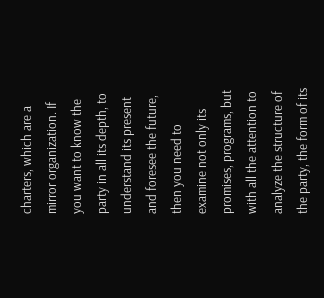charters, which are a mirror organization. If you want to know the party in all its depth, to understand its present and foresee the future, then you need to examine not only its promises, programs, but with all the attention to analyze the structure of the party, the form of its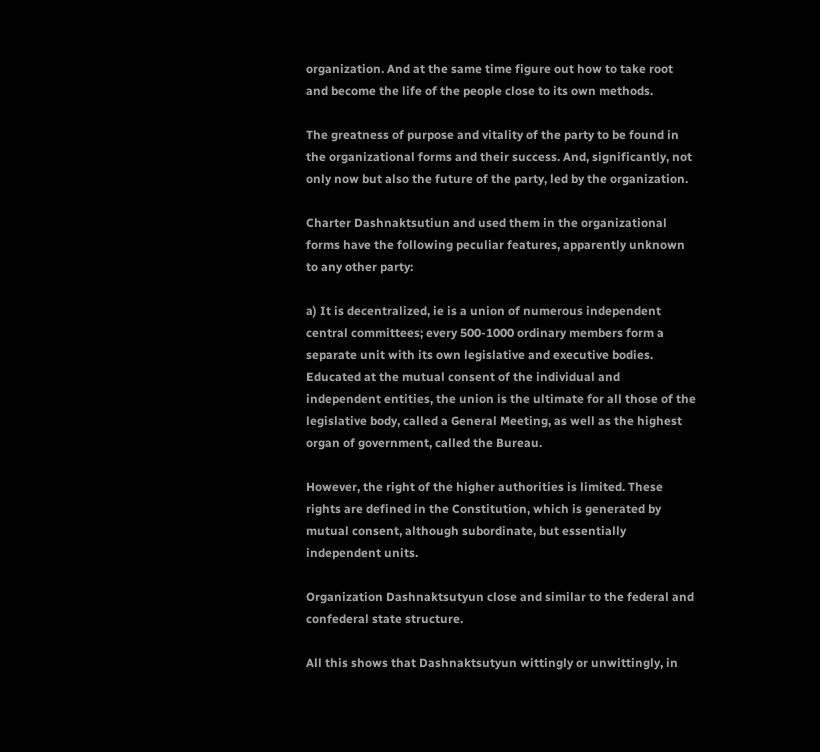organization. And at the same time figure out how to take root and become the life of the people close to its own methods.

The greatness of purpose and vitality of the party to be found in the organizational forms and their success. And, significantly, not only now but also the future of the party, led by the organization.

Charter Dashnaktsutiun and used them in the organizational forms have the following peculiar features, apparently unknown to any other party:

a) It is decentralized, ie is a union of numerous independent central committees; every 500-1000 ordinary members form a separate unit with its own legislative and executive bodies. Educated at the mutual consent of the individual and independent entities, the union is the ultimate for all those of the legislative body, called a General Meeting, as well as the highest organ of government, called the Bureau.

However, the right of the higher authorities is limited. These rights are defined in the Constitution, which is generated by mutual consent, although subordinate, but essentially independent units.

Organization Dashnaktsutyun close and similar to the federal and confederal state structure.

All this shows that Dashnaktsutyun wittingly or unwittingly, in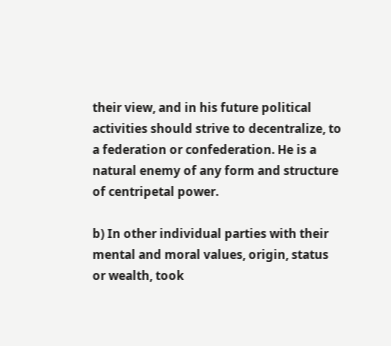their view, and in his future political activities should strive to decentralize, to a federation or confederation. He is a natural enemy of any form and structure of centripetal power.

b) In other individual parties with their mental and moral values, origin, status or wealth, took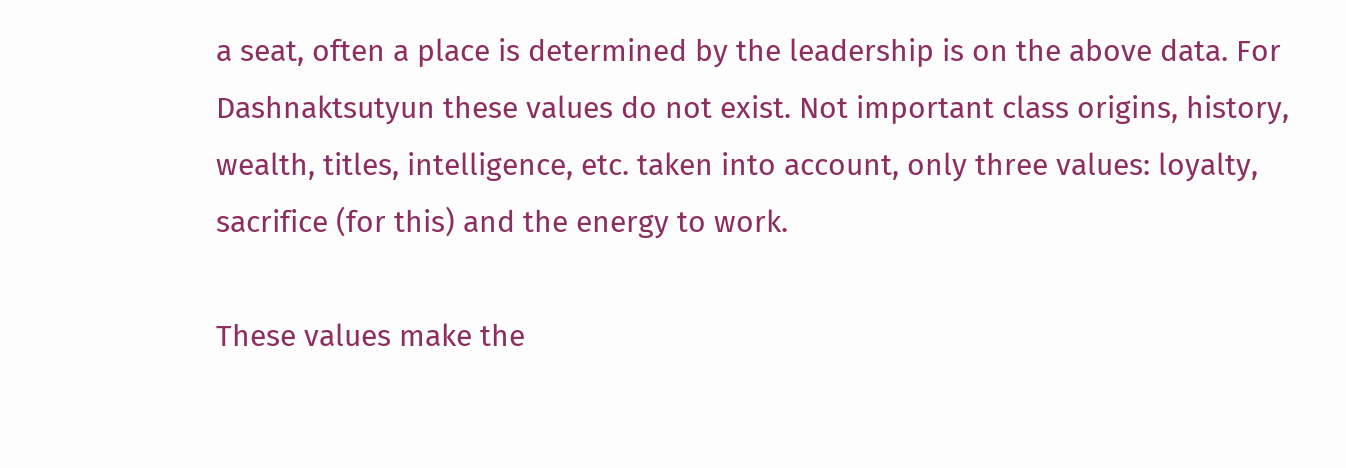a seat, often a place is determined by the leadership is on the above data. For Dashnaktsutyun these values do not exist. Not important class origins, history, wealth, titles, intelligence, etc. taken into account, only three values: loyalty, sacrifice (for this) and the energy to work.

These values make the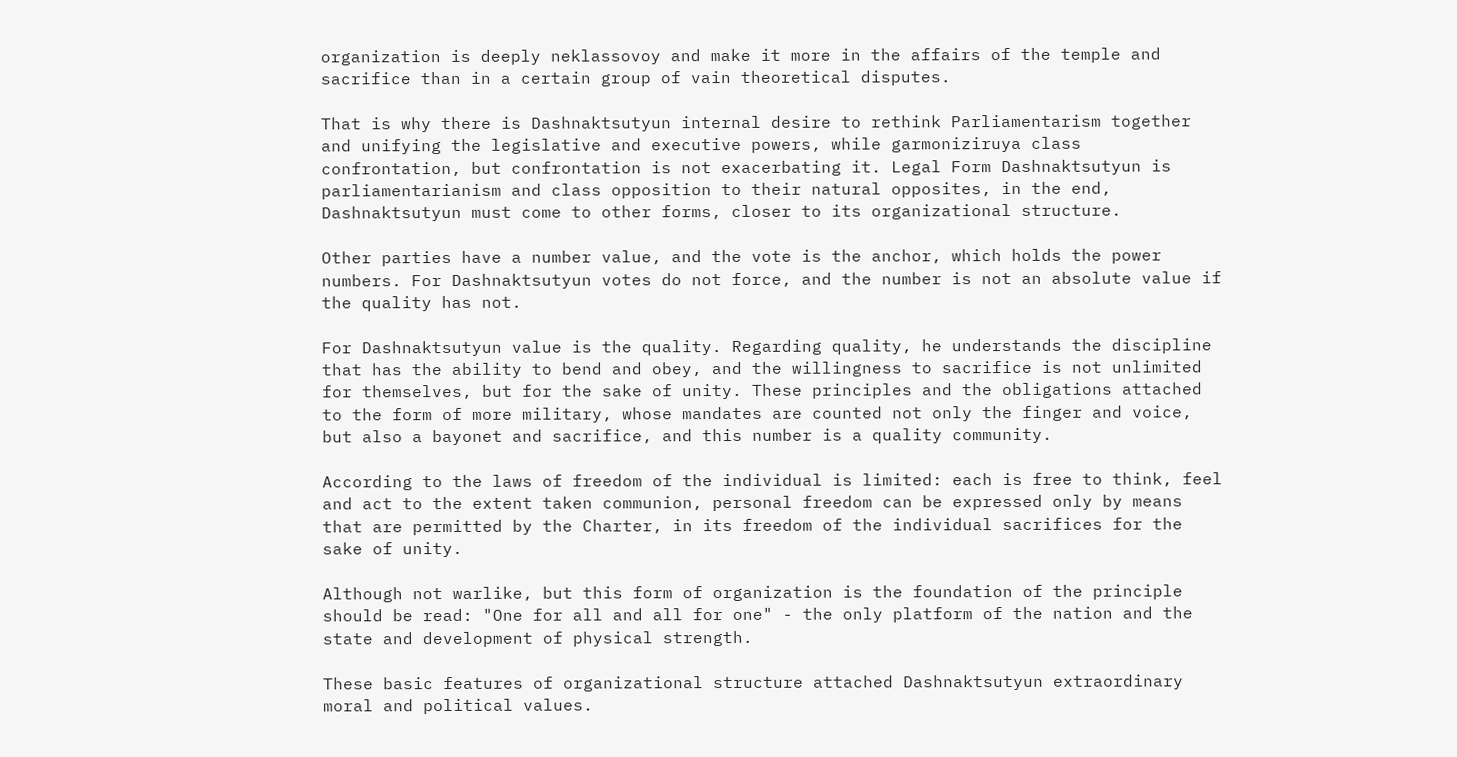organization is deeply neklassovoy and make it more in the affairs of the temple and sacrifice than in a certain group of vain theoretical disputes.

That is why there is Dashnaktsutyun internal desire to rethink Parliamentarism together and unifying the legislative and executive powers, while garmoniziruya class confrontation, but confrontation is not exacerbating it. Legal Form Dashnaktsutyun is parliamentarianism and class opposition to their natural opposites, in the end, Dashnaktsutyun must come to other forms, closer to its organizational structure.

Other parties have a number value, and the vote is the anchor, which holds the power numbers. For Dashnaktsutyun votes do not force, and the number is not an absolute value if the quality has not.

For Dashnaktsutyun value is the quality. Regarding quality, he understands the discipline that has the ability to bend and obey, and the willingness to sacrifice is not unlimited for themselves, but for the sake of unity. These principles and the obligations attached to the form of more military, whose mandates are counted not only the finger and voice, but also a bayonet and sacrifice, and this number is a quality community.

According to the laws of freedom of the individual is limited: each is free to think, feel and act to the extent taken communion, personal freedom can be expressed only by means that are permitted by the Charter, in its freedom of the individual sacrifices for the sake of unity.

Although not warlike, but this form of organization is the foundation of the principle should be read: "One for all and all for one" - the only platform of the nation and the state and development of physical strength.

These basic features of organizational structure attached Dashnaktsutyun extraordinary moral and political values.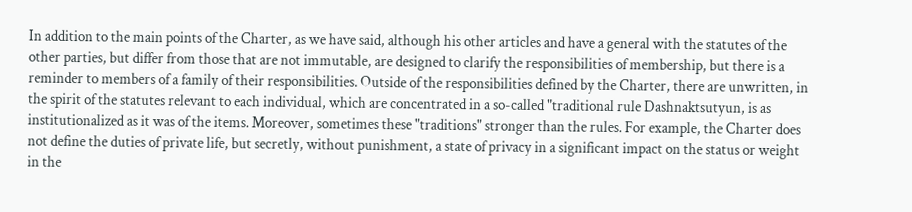In addition to the main points of the Charter, as we have said, although his other articles and have a general with the statutes of the other parties, but differ from those that are not immutable, are designed to clarify the responsibilities of membership, but there is a reminder to members of a family of their responsibilities. Outside of the responsibilities defined by the Charter, there are unwritten, in the spirit of the statutes relevant to each individual, which are concentrated in a so-called "traditional rule Dashnaktsutyun, is as institutionalized as it was of the items. Moreover, sometimes these "traditions" stronger than the rules. For example, the Charter does not define the duties of private life, but secretly, without punishment, a state of privacy in a significant impact on the status or weight in the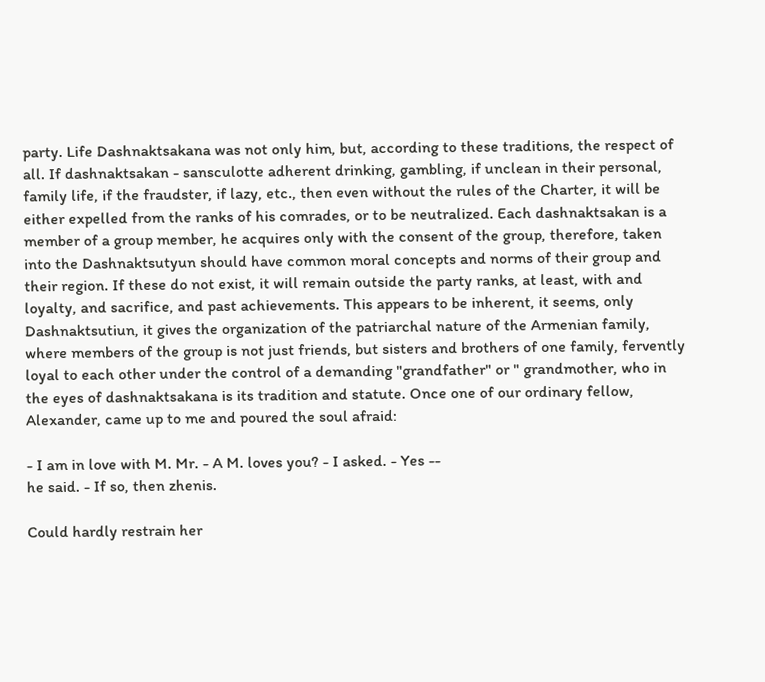party. Life Dashnaktsakana was not only him, but, according to these traditions, the respect of all. If dashnaktsakan - sansculotte adherent drinking, gambling, if unclean in their personal, family life, if the fraudster, if lazy, etc., then even without the rules of the Charter, it will be either expelled from the ranks of his comrades, or to be neutralized. Each dashnaktsakan is a member of a group member, he acquires only with the consent of the group, therefore, taken into the Dashnaktsutyun should have common moral concepts and norms of their group and their region. If these do not exist, it will remain outside the party ranks, at least, with and loyalty, and sacrifice, and past achievements. This appears to be inherent, it seems, only Dashnaktsutiun, it gives the organization of the patriarchal nature of the Armenian family, where members of the group is not just friends, but sisters and brothers of one family, fervently loyal to each other under the control of a demanding "grandfather" or " grandmother, who in the eyes of dashnaktsakana is its tradition and statute. Once one of our ordinary fellow, Alexander, came up to me and poured the soul afraid:

- I am in love with M. Mr. - A M. loves you? - I asked. - Yes --
he said. - If so, then zhenis.

Could hardly restrain her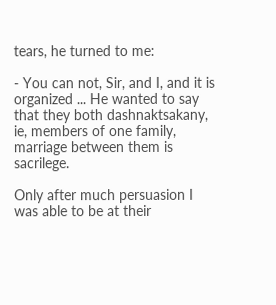tears, he turned to me:

- You can not, Sir, and I, and it is organized ... He wanted to say
that they both dashnaktsakany, ie, members of one family, marriage between them is sacrilege.

Only after much persuasion I was able to be at their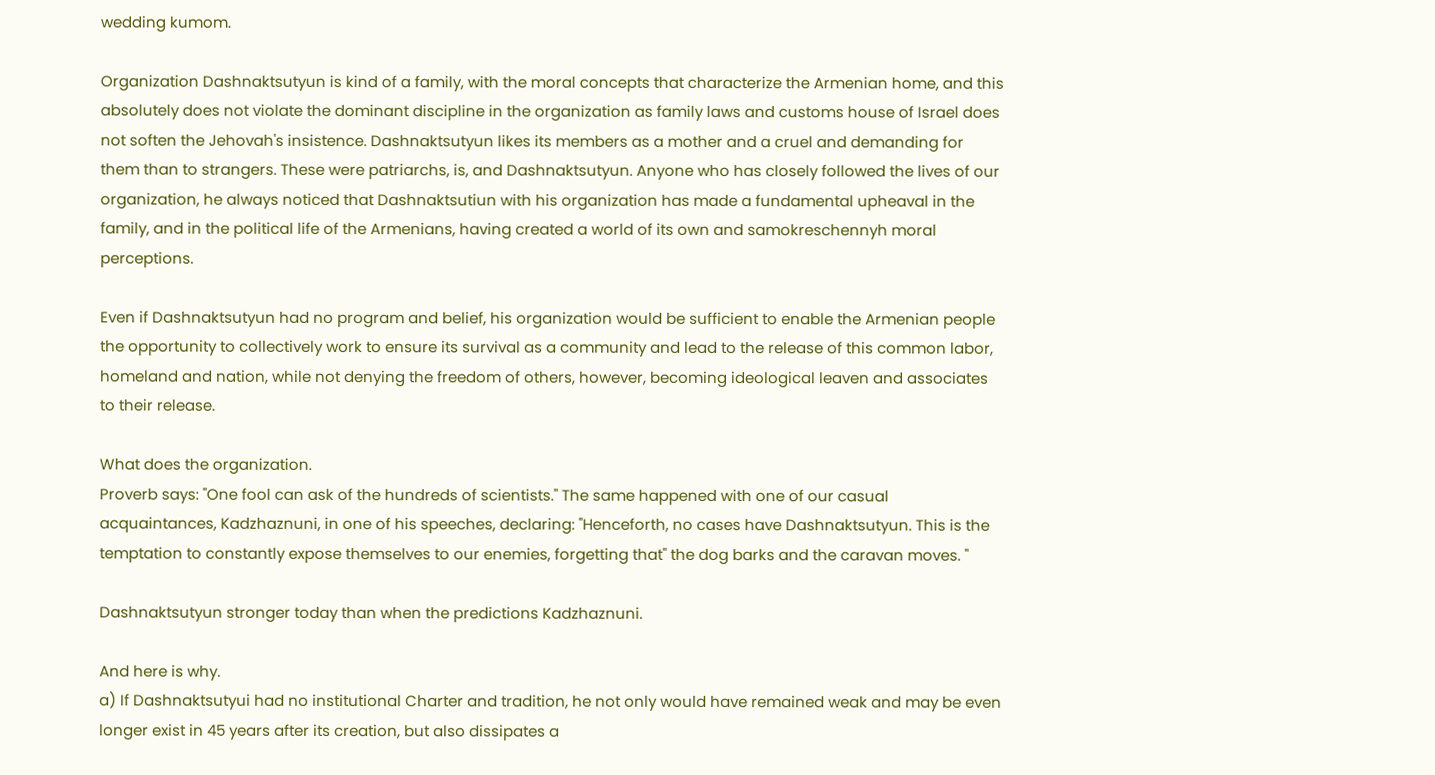wedding kumom.

Organization Dashnaktsutyun is kind of a family, with the moral concepts that characterize the Armenian home, and this absolutely does not violate the dominant discipline in the organization as family laws and customs house of Israel does not soften the Jehovah's insistence. Dashnaktsutyun likes its members as a mother and a cruel and demanding for them than to strangers. These were patriarchs, is, and Dashnaktsutyun. Anyone who has closely followed the lives of our organization, he always noticed that Dashnaktsutiun with his organization has made a fundamental upheaval in the family, and in the political life of the Armenians, having created a world of its own and samokreschennyh moral perceptions.

Even if Dashnaktsutyun had no program and belief, his organization would be sufficient to enable the Armenian people the opportunity to collectively work to ensure its survival as a community and lead to the release of this common labor, homeland and nation, while not denying the freedom of others, however, becoming ideological leaven and associates to their release.

What does the organization.
Proverb says: "One fool can ask of the hundreds of scientists." The same happened with one of our casual acquaintances, Kadzhaznuni, in one of his speeches, declaring: "Henceforth, no cases have Dashnaktsutyun. This is the temptation to constantly expose themselves to our enemies, forgetting that" the dog barks and the caravan moves. "

Dashnaktsutyun stronger today than when the predictions Kadzhaznuni.

And here is why.
a) If Dashnaktsutyui had no institutional Charter and tradition, he not only would have remained weak and may be even longer exist in 45 years after its creation, but also dissipates a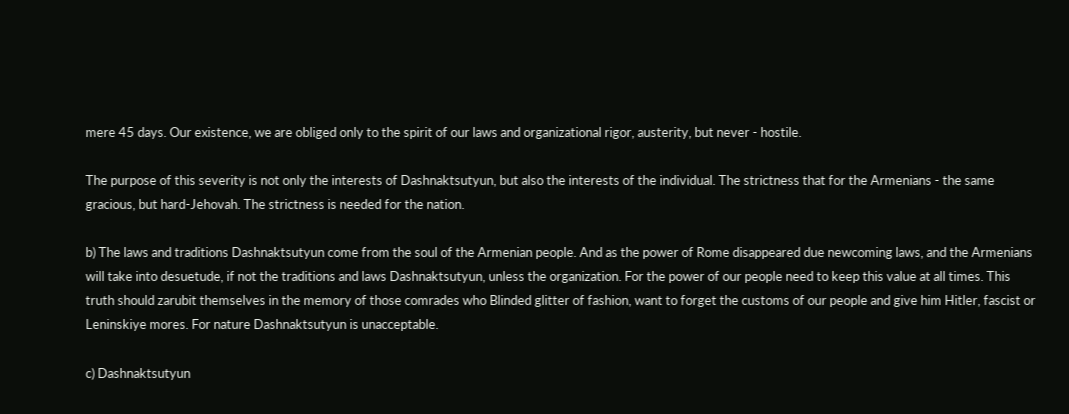mere 45 days. Our existence, we are obliged only to the spirit of our laws and organizational rigor, austerity, but never - hostile.

The purpose of this severity is not only the interests of Dashnaktsutyun, but also the interests of the individual. The strictness that for the Armenians - the same gracious, but hard-Jehovah. The strictness is needed for the nation.

b) The laws and traditions Dashnaktsutyun come from the soul of the Armenian people. And as the power of Rome disappeared due newcoming laws, and the Armenians will take into desuetude, if not the traditions and laws Dashnaktsutyun, unless the organization. For the power of our people need to keep this value at all times. This truth should zarubit themselves in the memory of those comrades who Blinded glitter of fashion, want to forget the customs of our people and give him Hitler, fascist or Leninskiye mores. For nature Dashnaktsutyun is unacceptable.

c) Dashnaktsutyun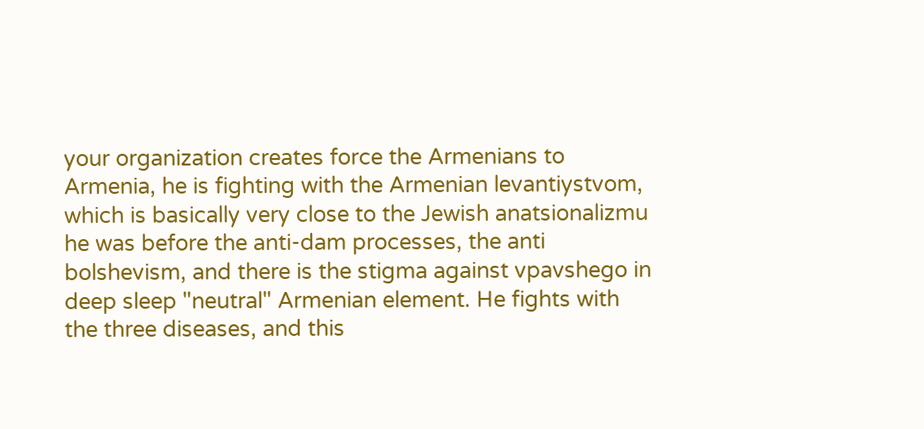your organization creates force the Armenians to Armenia, he is fighting with the Armenian levantiystvom, which is basically very close to the Jewish anatsionalizmu he was before the anti-dam processes, the anti bolshevism, and there is the stigma against vpavshego in deep sleep "neutral" Armenian element. He fights with the three diseases, and this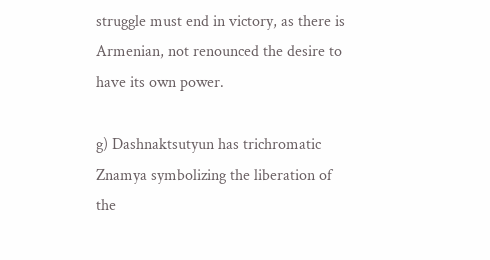struggle must end in victory, as there is Armenian, not renounced the desire to have its own power.

g) Dashnaktsutyun has trichromatic Znamya symbolizing the liberation of the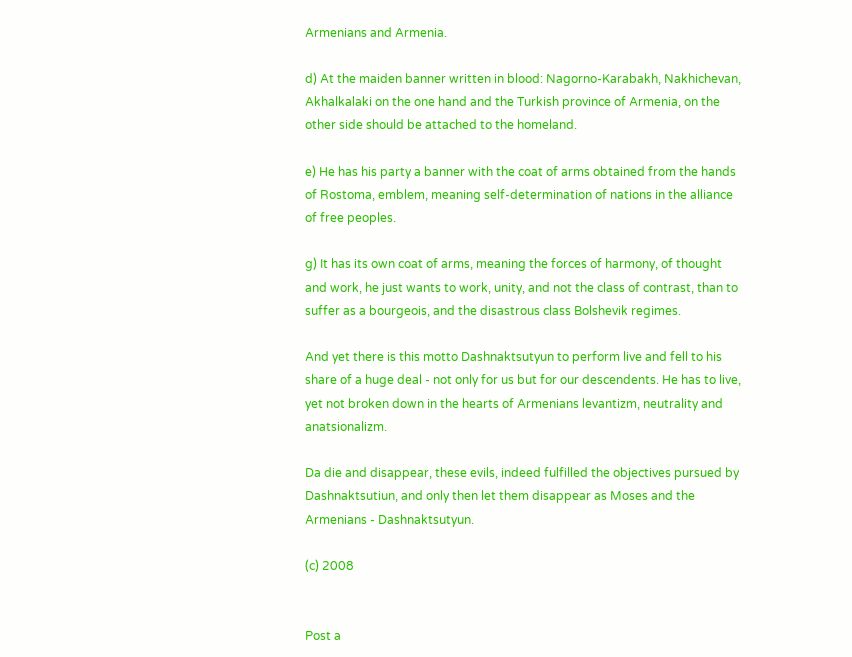Armenians and Armenia.

d) At the maiden banner written in blood: Nagorno-Karabakh, Nakhichevan, Akhalkalaki on the one hand and the Turkish province of Armenia, on the other side should be attached to the homeland.

e) He has his party a banner with the coat of arms obtained from the hands of Rostoma, emblem, meaning self-determination of nations in the alliance of free peoples.

g) It has its own coat of arms, meaning the forces of harmony, of thought and work, he just wants to work, unity, and not the class of contrast, than to suffer as a bourgeois, and the disastrous class Bolshevik regimes.

And yet there is this motto Dashnaktsutyun to perform live and fell to his share of a huge deal - not only for us but for our descendents. He has to live, yet not broken down in the hearts of Armenians levantizm, neutrality and anatsionalizm.

Da die and disappear, these evils, indeed fulfilled the objectives pursued by Dashnaktsutiun, and only then let them disappear as Moses and the Armenians - Dashnaktsutyun.

(c) 2008


Post a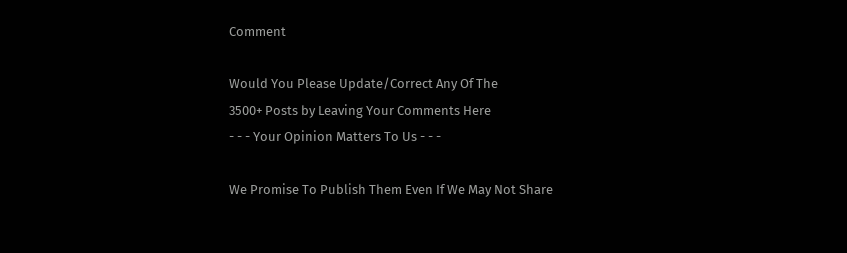Comment

Would You Please Update/Correct Any Of The
3500+ Posts by Leaving Your Comments Here
- - - Your Opinion Matters To Us - - -

We Promise To Publish Them Even If We May Not Share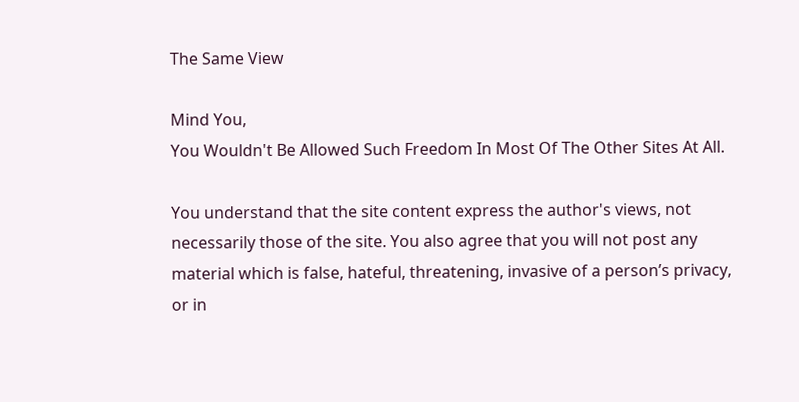The Same View

Mind You,
You Wouldn't Be Allowed Such Freedom In Most Of The Other Sites At All.

You understand that the site content express the author's views, not necessarily those of the site. You also agree that you will not post any material which is false, hateful, threatening, invasive of a person’s privacy, or in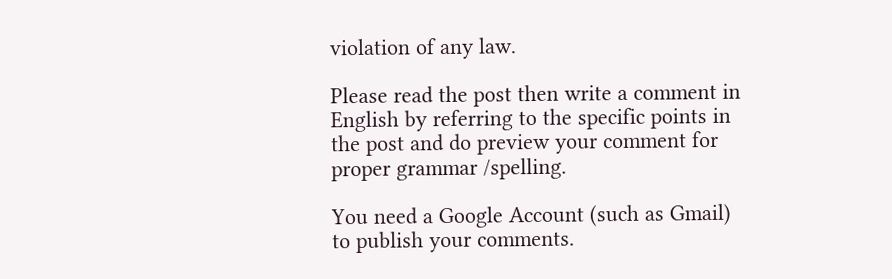violation of any law.

Please read the post then write a comment in English by referring to the specific points in the post and do preview your comment for proper grammar /spelling.

You need a Google Account (such as Gmail) to publish your comments.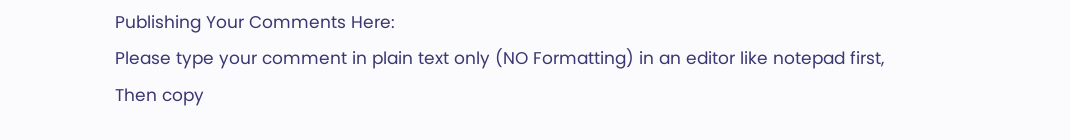Publishing Your Comments Here:
Please type your comment in plain text only (NO Formatting) in an editor like notepad first,
Then copy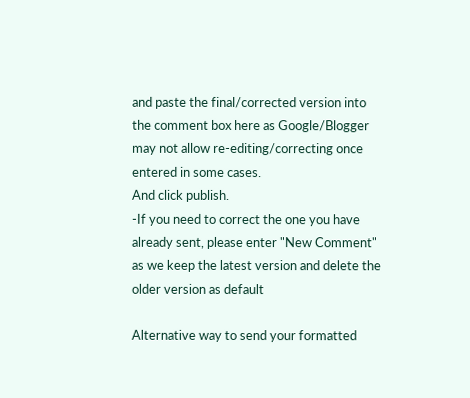and paste the final/corrected version into the comment box here as Google/Blogger may not allow re-editing/correcting once entered in some cases.
And click publish.
-If you need to correct the one you have already sent, please enter "New Comment" as we keep the latest version and delete the older version as default

Alternative way to send your formatted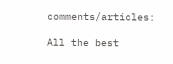comments/articles:

All the best